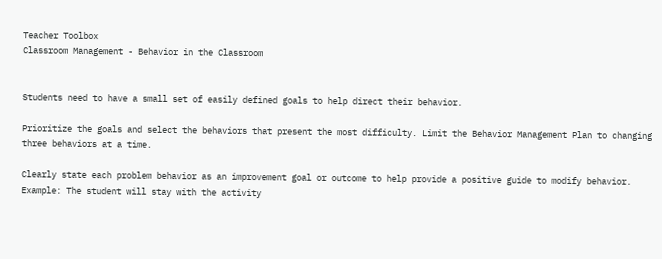Teacher Toolbox
Classroom Management - Behavior in the Classroom


Students need to have a small set of easily defined goals to help direct their behavior.

Prioritize the goals and select the behaviors that present the most difficulty. Limit the Behavior Management Plan to changing three behaviors at a time.

Clearly state each problem behavior as an improvement goal or outcome to help provide a positive guide to modify behavior.
Example: The student will stay with the activity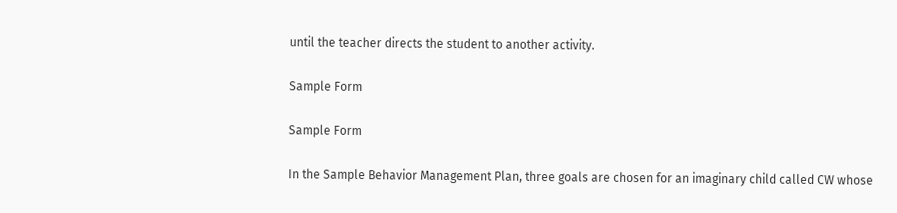until the teacher directs the student to another activity.

Sample Form

Sample Form

In the Sample Behavior Management Plan, three goals are chosen for an imaginary child called CW whose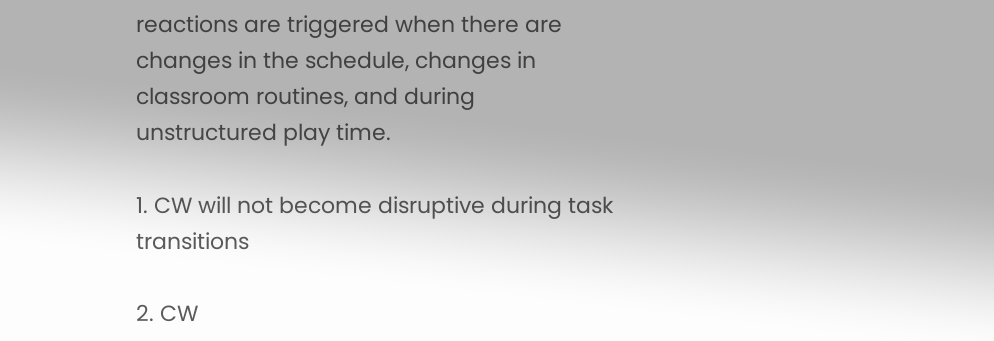reactions are triggered when there are changes in the schedule, changes in classroom routines, and during unstructured play time.

1. CW will not become disruptive during task transitions

2. CW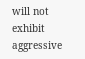will not exhibit aggressive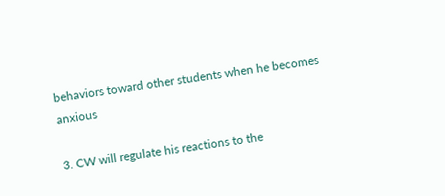behaviors toward other students when he becomes anxious

3. CW will regulate his reactions to the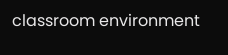classroom environment